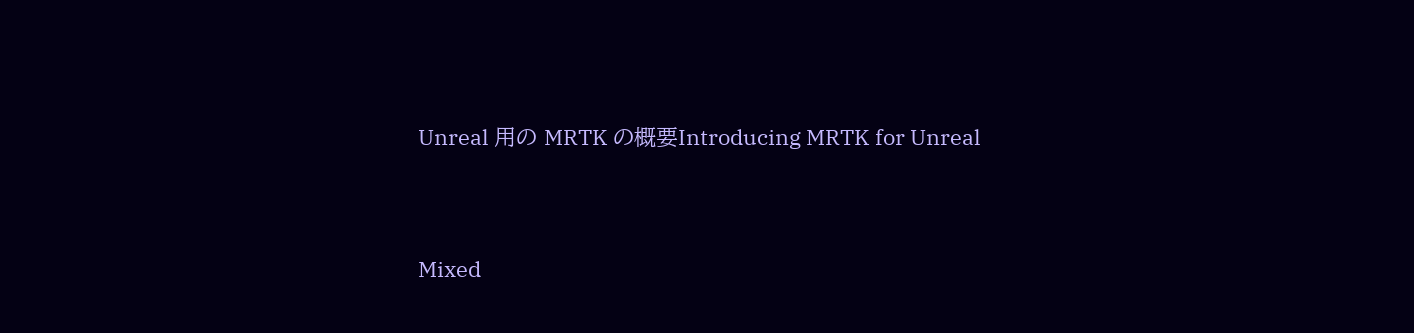Unreal 用の MRTK の概要Introducing MRTK for Unreal


Mixed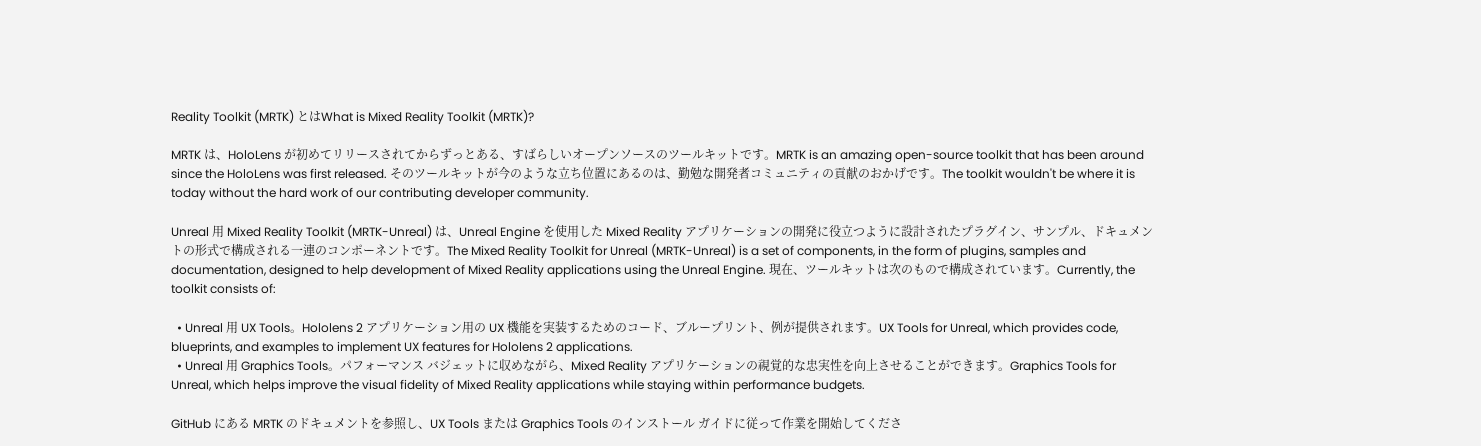Reality Toolkit (MRTK) とはWhat is Mixed Reality Toolkit (MRTK)?

MRTK は、HoloLens が初めてリリースされてからずっとある、すばらしいオープンソースのツールキットです。MRTK is an amazing open-source toolkit that has been around since the HoloLens was first released. そのツールキットが今のような立ち位置にあるのは、勤勉な開発者コミュニティの貢献のおかげです。The toolkit wouldn't be where it is today without the hard work of our contributing developer community.

Unreal 用 Mixed Reality Toolkit (MRTK-Unreal) は、Unreal Engine を使用した Mixed Reality アプリケーションの開発に役立つように設計されたプラグイン、サンプル、ドキュメントの形式で構成される一連のコンポーネントです。The Mixed Reality Toolkit for Unreal (MRTK-Unreal) is a set of components, in the form of plugins, samples and documentation, designed to help development of Mixed Reality applications using the Unreal Engine. 現在、ツールキットは次のもので構成されています。Currently, the toolkit consists of:

  • Unreal 用 UX Tools。Hololens 2 アプリケーション用の UX 機能を実装するためのコード、ブループリント、例が提供されます。UX Tools for Unreal, which provides code, blueprints, and examples to implement UX features for Hololens 2 applications.
  • Unreal 用 Graphics Tools。パフォーマンス バジェットに収めながら、Mixed Reality アプリケーションの視覚的な忠実性を向上させることができます。Graphics Tools for Unreal, which helps improve the visual fidelity of Mixed Reality applications while staying within performance budgets.

GitHub にある MRTK のドキュメントを参照し、UX Tools または Graphics Tools のインストール ガイドに従って作業を開始してくださ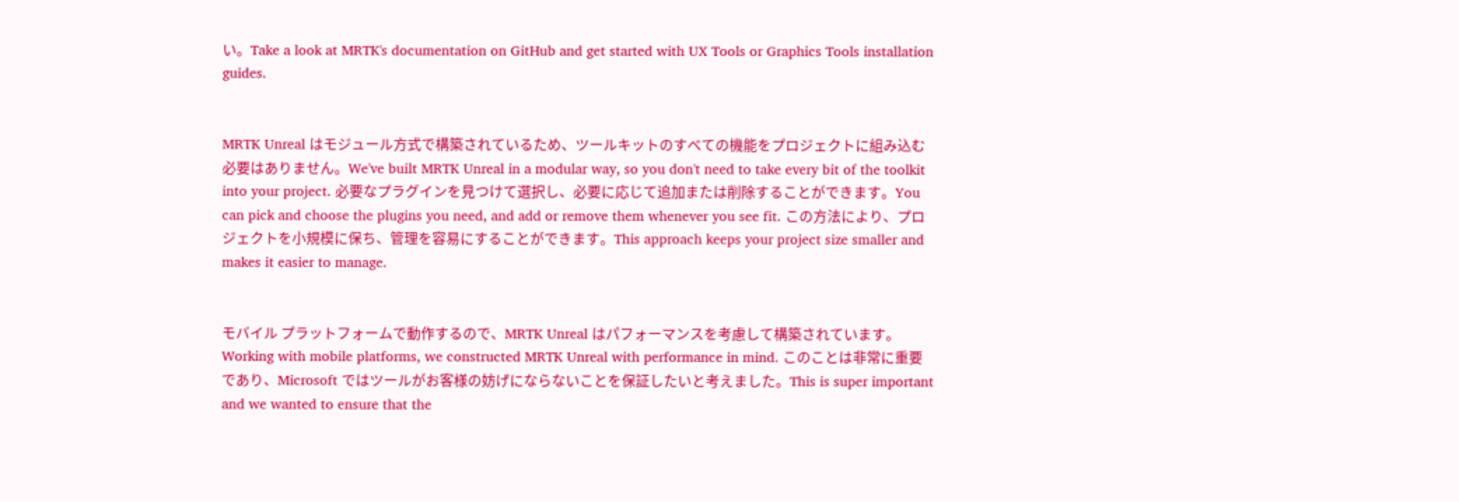い。Take a look at MRTK's documentation on GitHub and get started with UX Tools or Graphics Tools installation guides.


MRTK Unreal はモジュール方式で構築されているため、ツールキットのすべての機能をプロジェクトに組み込む必要はありません。We've built MRTK Unreal in a modular way, so you don't need to take every bit of the toolkit into your project. 必要なプラグインを見つけて選択し、必要に応じて追加または削除することができます。You can pick and choose the plugins you need, and add or remove them whenever you see fit. この方法により、プロジェクトを小規模に保ち、管理を容易にすることができます。This approach keeps your project size smaller and makes it easier to manage.


モバイル プラットフォームで動作するので、MRTK Unreal はパフォーマンスを考慮して構築されています。Working with mobile platforms, we constructed MRTK Unreal with performance in mind. このことは非常に重要であり、Microsoft ではツールがお客様の妨げにならないことを保証したいと考えました。This is super important and we wanted to ensure that the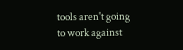tools aren't going to work against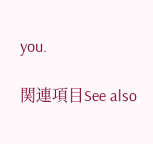you.

関連項目See also